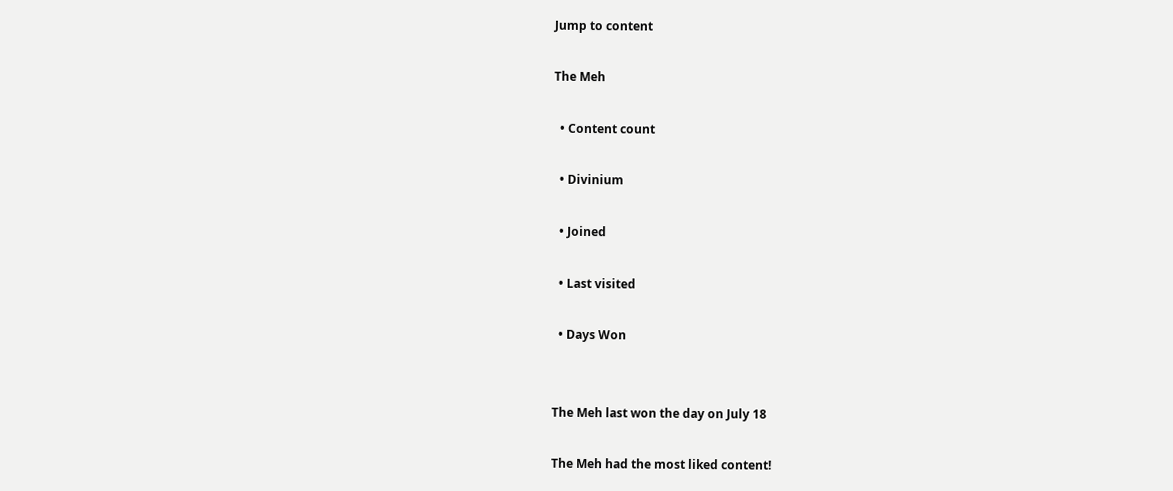Jump to content

The Meh

  • Content count

  • Divinium

  • Joined

  • Last visited

  • Days Won


The Meh last won the day on July 18

The Meh had the most liked content!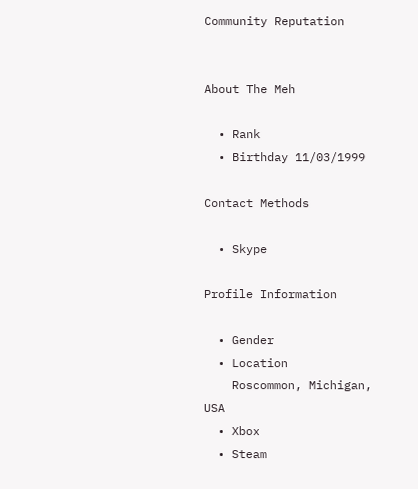Community Reputation


About The Meh

  • Rank
  • Birthday 11/03/1999

Contact Methods

  • Skype

Profile Information

  • Gender
  • Location
    Roscommon, Michigan, USA
  • Xbox
  • Steam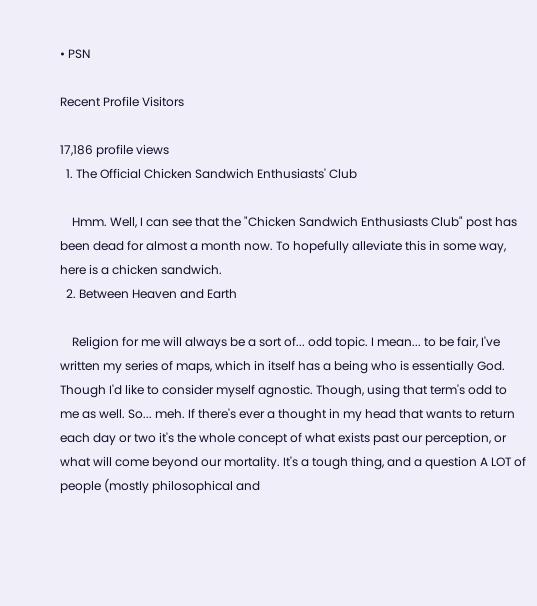• PSN

Recent Profile Visitors

17,186 profile views
  1. The Official Chicken Sandwich Enthusiasts' Club

    Hmm. Well, I can see that the "Chicken Sandwich Enthusiasts Club" post has been dead for almost a month now. To hopefully alleviate this in some way, here is a chicken sandwich.
  2. Between Heaven and Earth

    Religion for me will always be a sort of... odd topic. I mean... to be fair, I've written my series of maps, which in itself has a being who is essentially God. Though I'd like to consider myself agnostic. Though, using that term's odd to me as well. So... meh. If there's ever a thought in my head that wants to return each day or two it's the whole concept of what exists past our perception, or what will come beyond our mortality. It's a tough thing, and a question A LOT of people (mostly philosophical and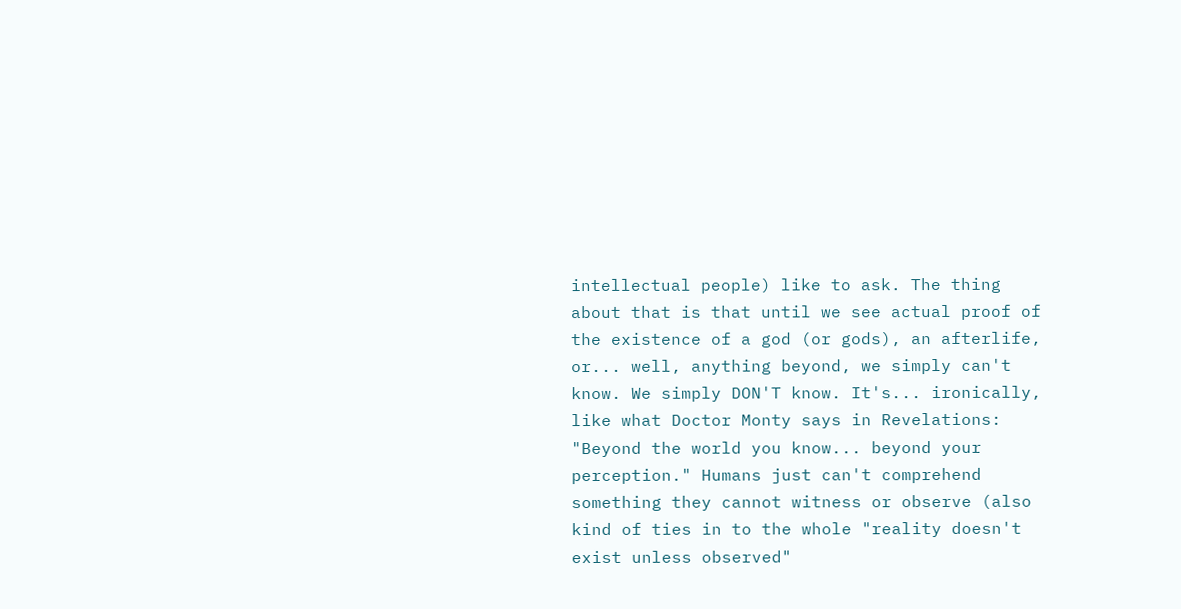intellectual people) like to ask. The thing about that is that until we see actual proof of the existence of a god (or gods), an afterlife, or... well, anything beyond, we simply can't know. We simply DON'T know. It's... ironically, like what Doctor Monty says in Revelations: "Beyond the world you know... beyond your perception." Humans just can't comprehend something they cannot witness or observe (also kind of ties in to the whole "reality doesn't exist unless observed"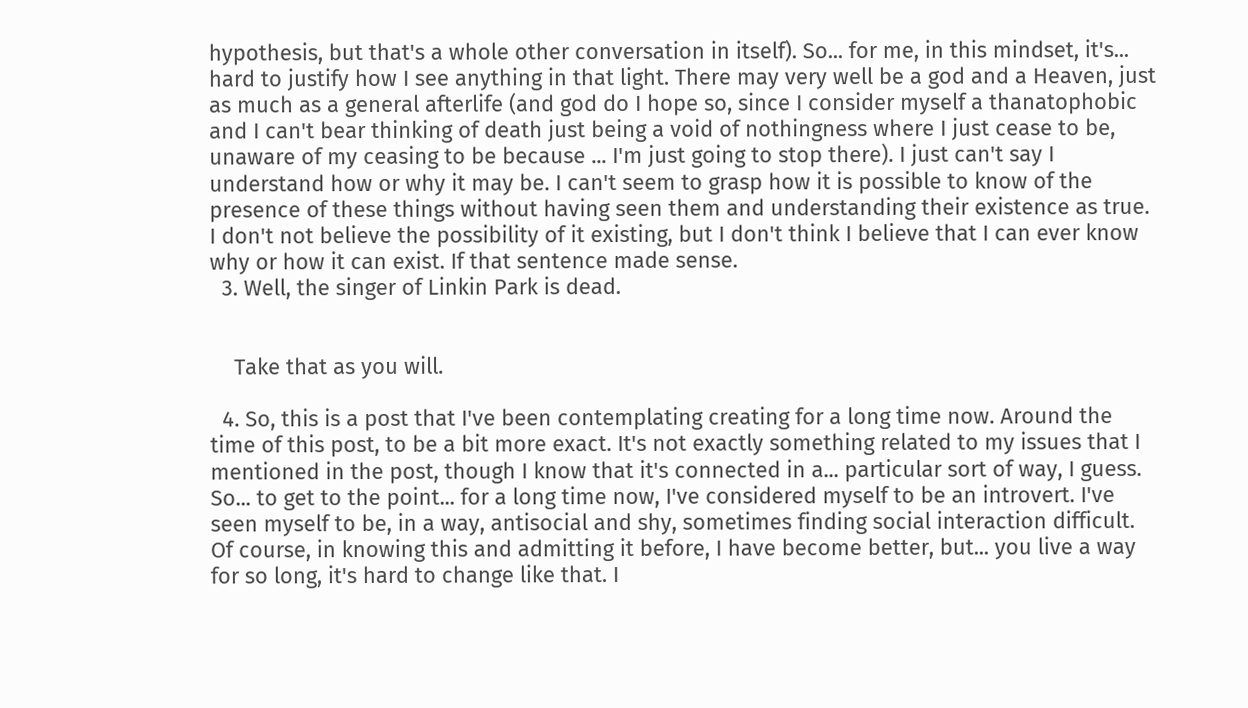hypothesis, but that's a whole other conversation in itself). So... for me, in this mindset, it's... hard to justify how I see anything in that light. There may very well be a god and a Heaven, just as much as a general afterlife (and god do I hope so, since I consider myself a thanatophobic and I can't bear thinking of death just being a void of nothingness where I just cease to be, unaware of my ceasing to be because ... I'm just going to stop there). I just can't say I understand how or why it may be. I can't seem to grasp how it is possible to know of the presence of these things without having seen them and understanding their existence as true. I don't not believe the possibility of it existing, but I don't think I believe that I can ever know why or how it can exist. If that sentence made sense.
  3. Well, the singer of Linkin Park is dead.


    Take that as you will.

  4. So, this is a post that I've been contemplating creating for a long time now. Around the time of this post, to be a bit more exact. It's not exactly something related to my issues that I mentioned in the post, though I know that it's connected in a... particular sort of way, I guess. So... to get to the point... for a long time now, I've considered myself to be an introvert. I've seen myself to be, in a way, antisocial and shy, sometimes finding social interaction difficult. Of course, in knowing this and admitting it before, I have become better, but... you live a way for so long, it's hard to change like that. I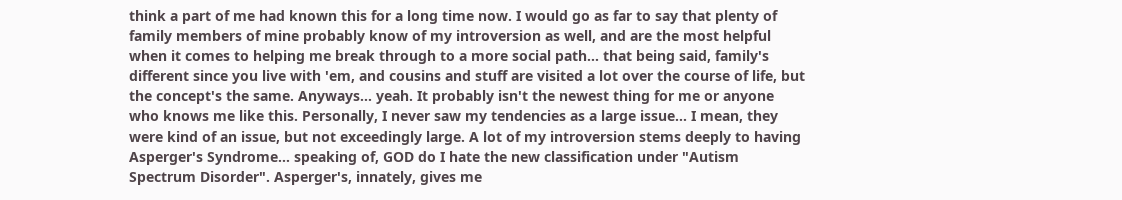think a part of me had known this for a long time now. I would go as far to say that plenty of family members of mine probably know of my introversion as well, and are the most helpful when it comes to helping me break through to a more social path... that being said, family's different since you live with 'em, and cousins and stuff are visited a lot over the course of life, but the concept's the same. Anyways... yeah. It probably isn't the newest thing for me or anyone who knows me like this. Personally, I never saw my tendencies as a large issue... I mean, they were kind of an issue, but not exceedingly large. A lot of my introversion stems deeply to having Asperger's Syndrome... speaking of, GOD do I hate the new classification under "Autism Spectrum Disorder". Asperger's, innately, gives me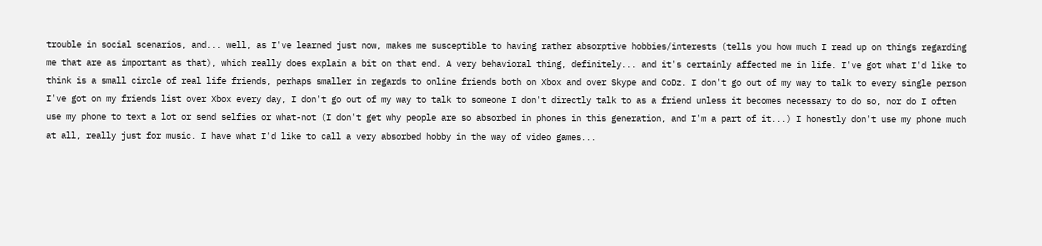trouble in social scenarios, and... well, as I've learned just now, makes me susceptible to having rather absorptive hobbies/interests (tells you how much I read up on things regarding me that are as important as that), which really does explain a bit on that end. A very behavioral thing, definitely... and it's certainly affected me in life. I've got what I'd like to think is a small circle of real life friends, perhaps smaller in regards to online friends both on Xbox and over Skype and CoDz. I don't go out of my way to talk to every single person I've got on my friends list over Xbox every day, I don't go out of my way to talk to someone I don't directly talk to as a friend unless it becomes necessary to do so, nor do I often use my phone to text a lot or send selfies or what-not (I don't get why people are so absorbed in phones in this generation, and I'm a part of it...) I honestly don't use my phone much at all, really just for music. I have what I'd like to call a very absorbed hobby in the way of video games...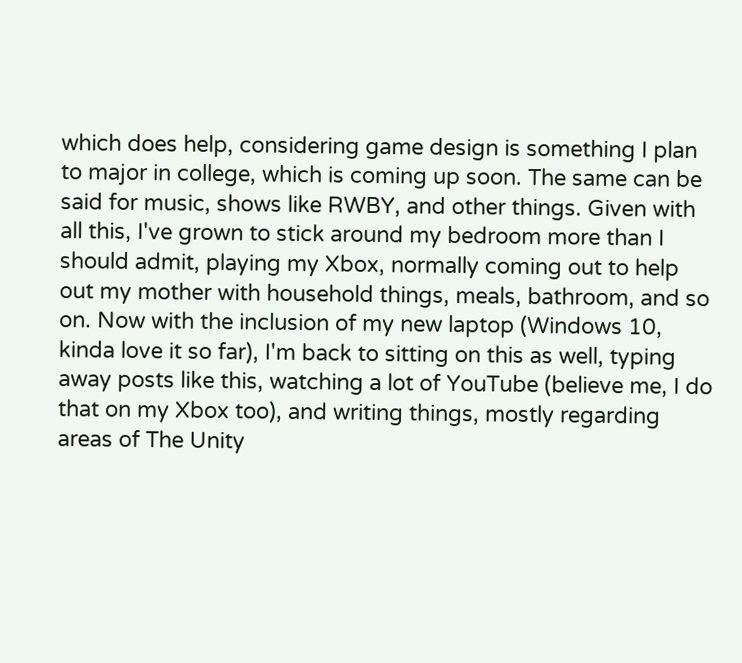which does help, considering game design is something I plan to major in college, which is coming up soon. The same can be said for music, shows like RWBY, and other things. Given with all this, I've grown to stick around my bedroom more than I should admit, playing my Xbox, normally coming out to help out my mother with household things, meals, bathroom, and so on. Now with the inclusion of my new laptop (Windows 10, kinda love it so far), I'm back to sitting on this as well, typing away posts like this, watching a lot of YouTube (believe me, I do that on my Xbox too), and writing things, mostly regarding areas of The Unity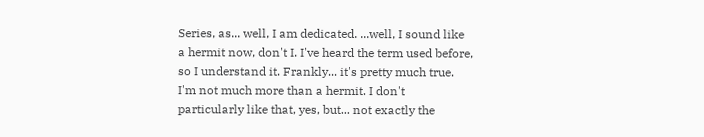Series, as... well, I am dedicated. ...well, I sound like a hermit now, don't I. I've heard the term used before, so I understand it. Frankly... it's pretty much true. I'm not much more than a hermit. I don't particularly like that, yes, but... not exactly the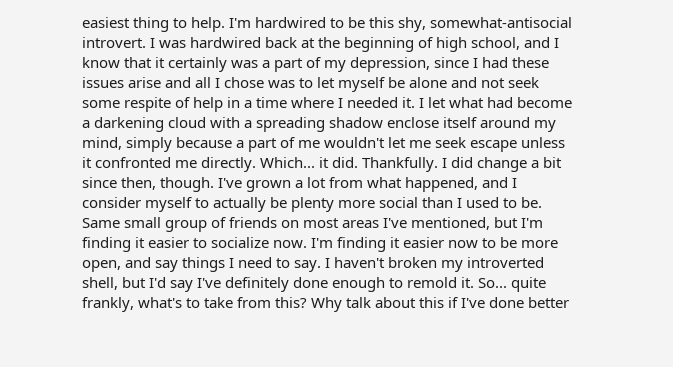easiest thing to help. I'm hardwired to be this shy, somewhat-antisocial introvert. I was hardwired back at the beginning of high school, and I know that it certainly was a part of my depression, since I had these issues arise and all I chose was to let myself be alone and not seek some respite of help in a time where I needed it. I let what had become a darkening cloud with a spreading shadow enclose itself around my mind, simply because a part of me wouldn't let me seek escape unless it confronted me directly. Which... it did. Thankfully. I did change a bit since then, though. I've grown a lot from what happened, and I consider myself to actually be plenty more social than I used to be. Same small group of friends on most areas I've mentioned, but I'm finding it easier to socialize now. I'm finding it easier now to be more open, and say things I need to say. I haven't broken my introverted shell, but I'd say I've definitely done enough to remold it. So... quite frankly, what's to take from this? Why talk about this if I've done better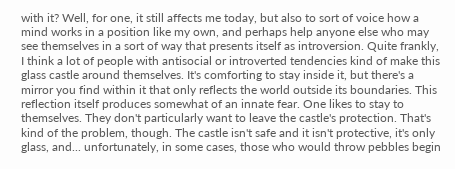with it? Well, for one, it still affects me today, but also to sort of voice how a mind works in a position like my own, and perhaps help anyone else who may see themselves in a sort of way that presents itself as introversion. Quite frankly, I think a lot of people with antisocial or introverted tendencies kind of make this glass castle around themselves. It's comforting to stay inside it, but there's a mirror you find within it that only reflects the world outside its boundaries. This reflection itself produces somewhat of an innate fear. One likes to stay to themselves. They don't particularly want to leave the castle's protection. That's kind of the problem, though. The castle isn't safe and it isn't protective, it's only glass, and... unfortunately, in some cases, those who would throw pebbles begin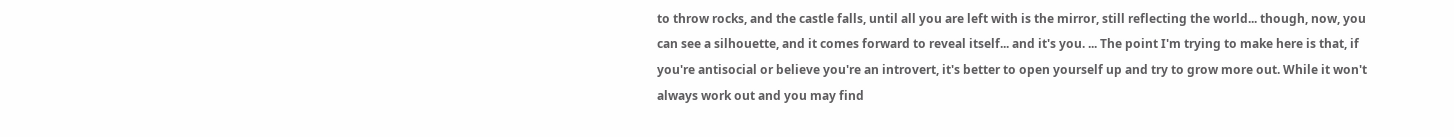to throw rocks, and the castle falls, until all you are left with is the mirror, still reflecting the world... though, now, you can see a silhouette, and it comes forward to reveal itself... and it's you. ... The point I'm trying to make here is that, if you're antisocial or believe you're an introvert, it's better to open yourself up and try to grow more out. While it won't always work out and you may find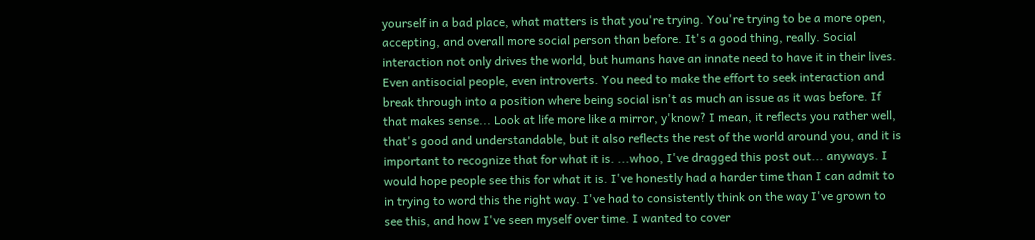yourself in a bad place, what matters is that you're trying. You're trying to be a more open, accepting, and overall more social person than before. It's a good thing, really. Social interaction not only drives the world, but humans have an innate need to have it in their lives. Even antisocial people, even introverts. You need to make the effort to seek interaction and break through into a position where being social isn't as much an issue as it was before. If that makes sense... Look at life more like a mirror, y'know? I mean, it reflects you rather well, that's good and understandable, but it also reflects the rest of the world around you, and it is important to recognize that for what it is. ...whoo, I've dragged this post out... anyways. I would hope people see this for what it is. I've honestly had a harder time than I can admit to in trying to word this the right way. I've had to consistently think on the way I've grown to see this, and how I've seen myself over time. I wanted to cover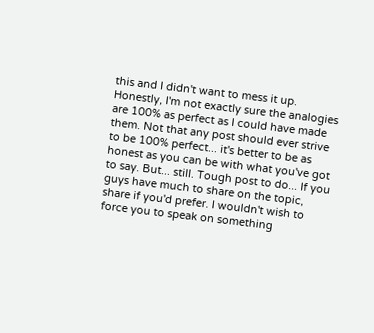this and I didn't want to mess it up. Honestly, I'm not exactly sure the analogies are 100% as perfect as I could have made them. Not that any post should ever strive to be 100% perfect... it's better to be as honest as you can be with what you've got to say. But... still. Tough post to do... If you guys have much to share on the topic, share if you'd prefer. I wouldn't wish to force you to speak on something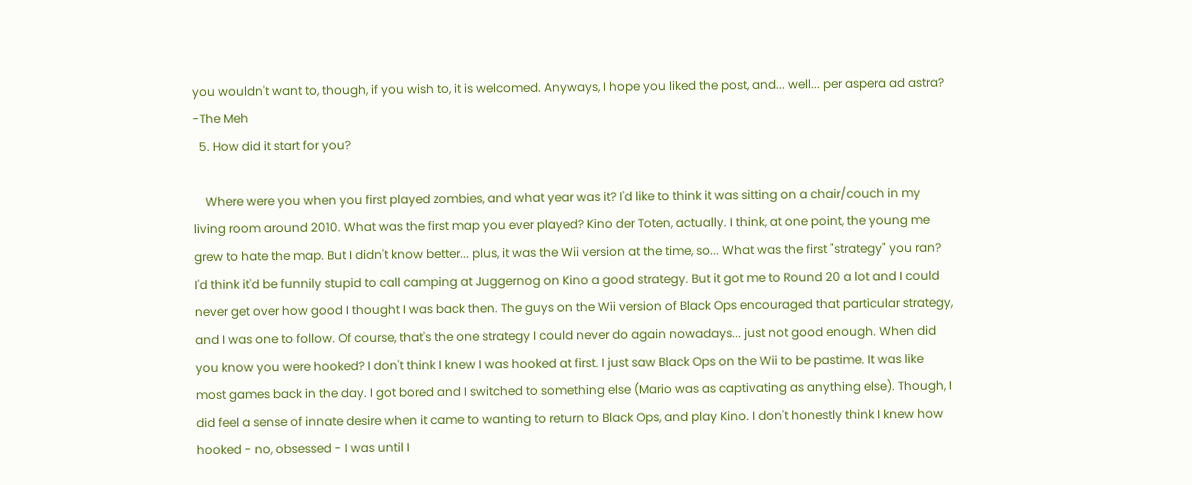you wouldn't want to, though, if you wish to, it is welcomed. Anyways, I hope you liked the post, and... well... per aspera ad astra? -The Meh
  5. How did it start for you?

    Where were you when you first played zombies, and what year was it? I'd like to think it was sitting on a chair/couch in my living room around 2010. What was the first map you ever played? Kino der Toten, actually. I think, at one point, the young me grew to hate the map. But I didn't know better... plus, it was the Wii version at the time, so... What was the first "strategy" you ran? I'd think it'd be funnily stupid to call camping at Juggernog on Kino a good strategy. But it got me to Round 20 a lot and I could never get over how good I thought I was back then. The guys on the Wii version of Black Ops encouraged that particular strategy, and I was one to follow. Of course, that's the one strategy I could never do again nowadays... just not good enough. When did you know you were hooked? I don't think I knew I was hooked at first. I just saw Black Ops on the Wii to be pastime. It was like most games back in the day. I got bored and I switched to something else (Mario was as captivating as anything else). Though, I did feel a sense of innate desire when it came to wanting to return to Black Ops, and play Kino. I don't honestly think I knew how hooked - no, obsessed - I was until I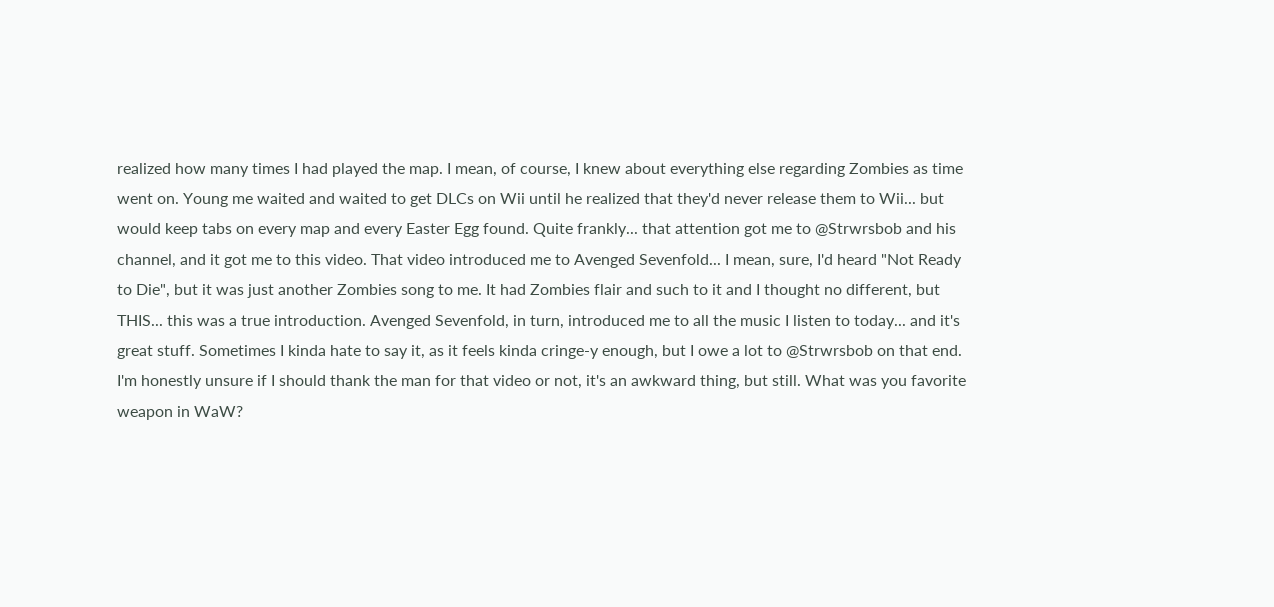realized how many times I had played the map. I mean, of course, I knew about everything else regarding Zombies as time went on. Young me waited and waited to get DLCs on Wii until he realized that they'd never release them to Wii... but would keep tabs on every map and every Easter Egg found. Quite frankly... that attention got me to @Strwrsbob and his channel, and it got me to this video. That video introduced me to Avenged Sevenfold... I mean, sure, I'd heard "Not Ready to Die", but it was just another Zombies song to me. It had Zombies flair and such to it and I thought no different, but THIS... this was a true introduction. Avenged Sevenfold, in turn, introduced me to all the music I listen to today... and it's great stuff. Sometimes I kinda hate to say it, as it feels kinda cringe-y enough, but I owe a lot to @Strwrsbob on that end. I'm honestly unsure if I should thank the man for that video or not, it's an awkward thing, but still. What was you favorite weapon in WaW?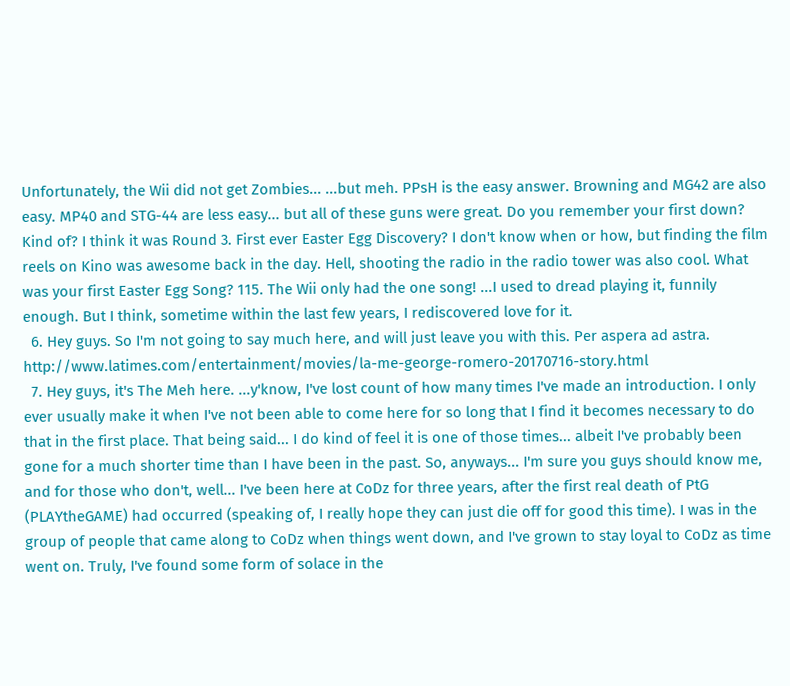Unfortunately, the Wii did not get Zombies... ...but meh. PPsH is the easy answer. Browning and MG42 are also easy. MP40 and STG-44 are less easy... but all of these guns were great. Do you remember your first down? Kind of? I think it was Round 3. First ever Easter Egg Discovery? I don't know when or how, but finding the film reels on Kino was awesome back in the day. Hell, shooting the radio in the radio tower was also cool. What was your first Easter Egg Song? 115. The Wii only had the one song! ...I used to dread playing it, funnily enough. But I think, sometime within the last few years, I rediscovered love for it.
  6. Hey guys. So I'm not going to say much here, and will just leave you with this. Per aspera ad astra. http://www.latimes.com/entertainment/movies/la-me-george-romero-20170716-story.html
  7. Hey guys, it's The Meh here. ...y'know, I've lost count of how many times I've made an introduction. I only ever usually make it when I've not been able to come here for so long that I find it becomes necessary to do that in the first place. That being said... I do kind of feel it is one of those times... albeit I've probably been gone for a much shorter time than I have been in the past. So, anyways... I'm sure you guys should know me, and for those who don't, well... I've been here at CoDz for three years, after the first real death of PtG (PLAYtheGAME) had occurred (speaking of, I really hope they can just die off for good this time). I was in the group of people that came along to CoDz when things went down, and I've grown to stay loyal to CoDz as time went on. Truly, I've found some form of solace in the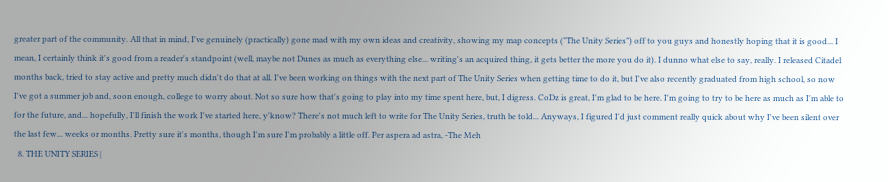greater part of the community. All that in mind, I've genuinely (practically) gone mad with my own ideas and creativity, showing my map concepts ("The Unity Series") off to you guys and honestly hoping that it is good... I mean, I certainly think it's good from a reader's standpoint (well, maybe not Dunes as much as everything else... writing's an acquired thing, it gets better the more you do it). I dunno what else to say, really. I released Citadel months back, tried to stay active and pretty much didn't do that at all. I've been working on things with the next part of The Unity Series when getting time to do it, but I've also recently graduated from high school, so now I've got a summer job and, soon enough, college to worry about. Not so sure how that's going to play into my time spent here, but, I digress. CoDz is great, I'm glad to be here. I'm going to try to be here as much as I'm able to for the future, and... hopefully, I'll finish the work I've started here, y'know? There's not much left to write for The Unity Series, truth be told... Anyways, I figured I'd just comment really quick about why I've been silent over the last few... weeks or months. Pretty sure it's months, though I'm sure I'm probably a little off. Per aspera ad astra, -The Meh
  8. THE UNITY SERIES |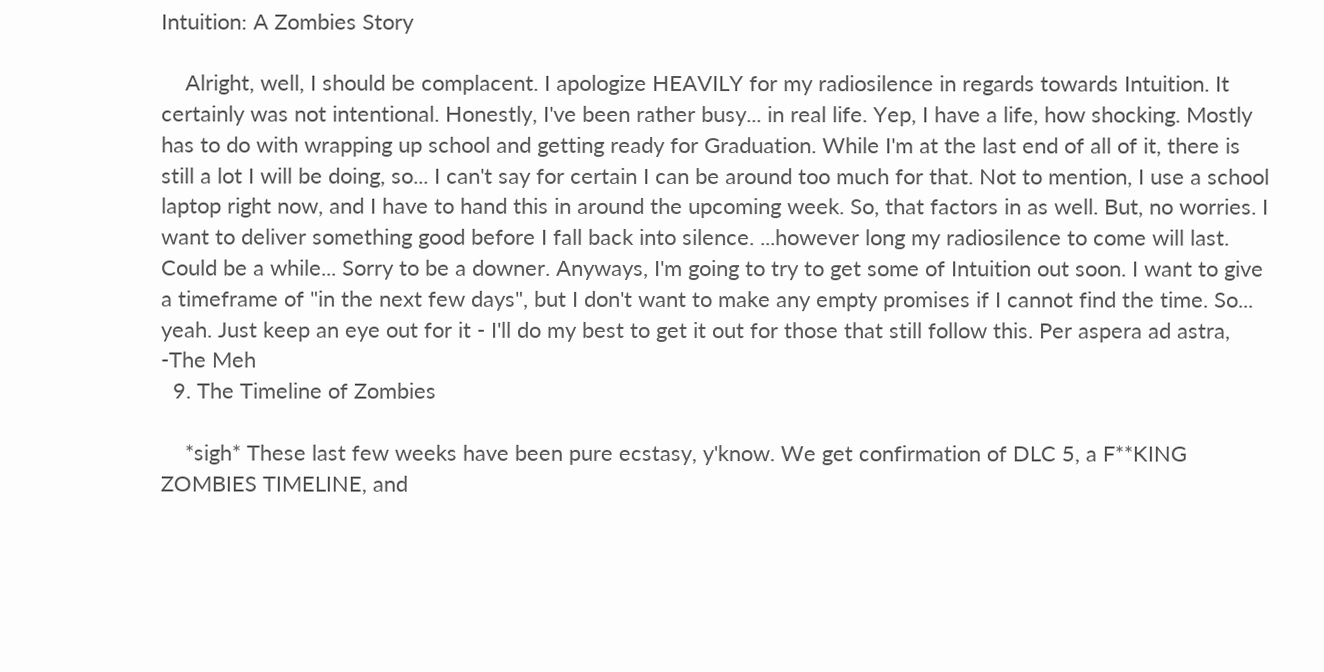Intuition: A Zombies Story

    Alright, well, I should be complacent. I apologize HEAVILY for my radiosilence in regards towards Intuition. It certainly was not intentional. Honestly, I've been rather busy... in real life. Yep, I have a life, how shocking. Mostly has to do with wrapping up school and getting ready for Graduation. While I'm at the last end of all of it, there is still a lot I will be doing, so... I can't say for certain I can be around too much for that. Not to mention, I use a school laptop right now, and I have to hand this in around the upcoming week. So, that factors in as well. But, no worries. I want to deliver something good before I fall back into silence. ...however long my radiosilence to come will last. Could be a while... Sorry to be a downer. Anyways, I'm going to try to get some of Intuition out soon. I want to give a timeframe of "in the next few days", but I don't want to make any empty promises if I cannot find the time. So... yeah. Just keep an eye out for it - I'll do my best to get it out for those that still follow this. Per aspera ad astra, -The Meh
  9. The Timeline of Zombies

    *sigh* These last few weeks have been pure ecstasy, y'know. We get confirmation of DLC 5, a F**KING ZOMBIES TIMELINE, and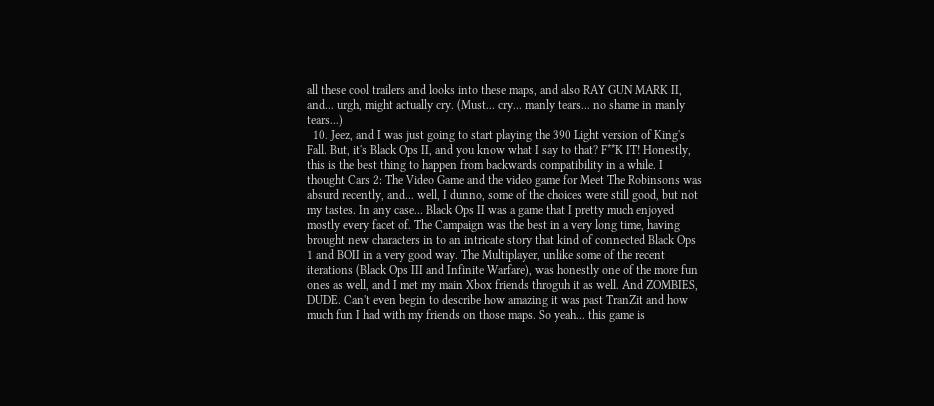all these cool trailers and looks into these maps, and also RAY GUN MARK II, and... urgh, might actually cry. (Must... cry... manly tears... no shame in manly tears...)
  10. Jeez, and I was just going to start playing the 390 Light version of King's Fall. But, it's Black Ops II, and you know what I say to that? F**K IT! Honestly, this is the best thing to happen from backwards compatibility in a while. I thought Cars 2: The Video Game and the video game for Meet The Robinsons was absurd recently, and... well, I dunno, some of the choices were still good, but not my tastes. In any case... Black Ops II was a game that I pretty much enjoyed mostly every facet of. The Campaign was the best in a very long time, having brought new characters in to an intricate story that kind of connected Black Ops 1 and BOII in a very good way. The Multiplayer, unlike some of the recent iterations (Black Ops III and Infinite Warfare), was honestly one of the more fun ones as well, and I met my main Xbox friends throguh it as well. And ZOMBIES, DUDE. Can't even begin to describe how amazing it was past TranZit and how much fun I had with my friends on those maps. So yeah... this game is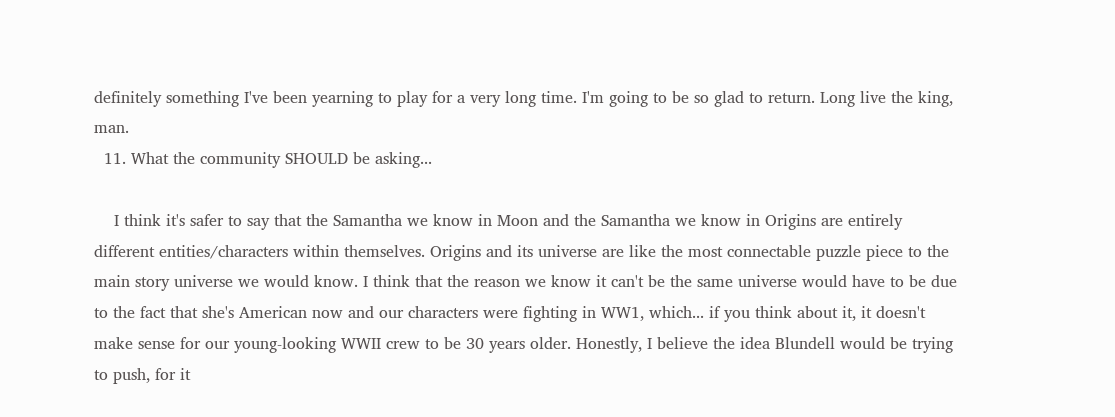definitely something I've been yearning to play for a very long time. I'm going to be so glad to return. Long live the king, man.
  11. What the community SHOULD be asking...

    I think it's safer to say that the Samantha we know in Moon and the Samantha we know in Origins are entirely different entities/characters within themselves. Origins and its universe are like the most connectable puzzle piece to the main story universe we would know. I think that the reason we know it can't be the same universe would have to be due to the fact that she's American now and our characters were fighting in WW1, which... if you think about it, it doesn't make sense for our young-looking WWII crew to be 30 years older. Honestly, I believe the idea Blundell would be trying to push, for it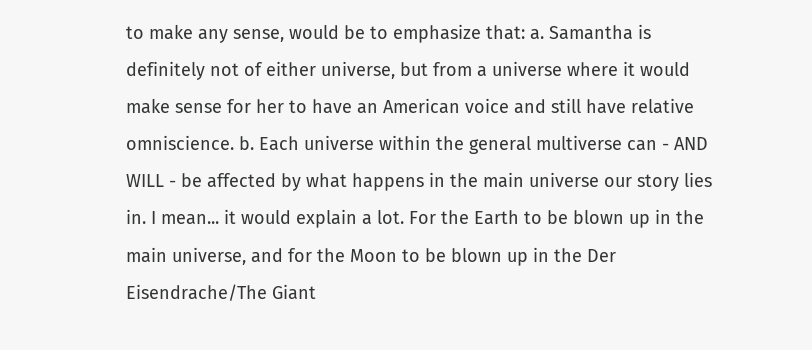to make any sense, would be to emphasize that: a. Samantha is definitely not of either universe, but from a universe where it would make sense for her to have an American voice and still have relative omniscience. b. Each universe within the general multiverse can - AND WILL - be affected by what happens in the main universe our story lies in. I mean... it would explain a lot. For the Earth to be blown up in the main universe, and for the Moon to be blown up in the Der Eisendrache/The Giant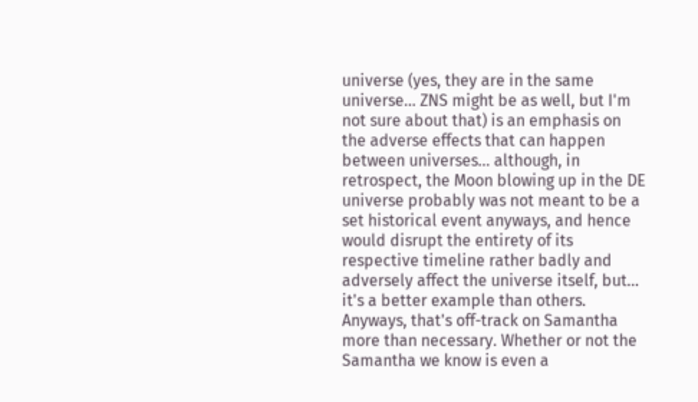universe (yes, they are in the same universe... ZNS might be as well, but I'm not sure about that) is an emphasis on the adverse effects that can happen between universes... although, in retrospect, the Moon blowing up in the DE universe probably was not meant to be a set historical event anyways, and hence would disrupt the entirety of its respective timeline rather badly and adversely affect the universe itself, but... it's a better example than others. Anyways, that's off-track on Samantha more than necessary. Whether or not the Samantha we know is even a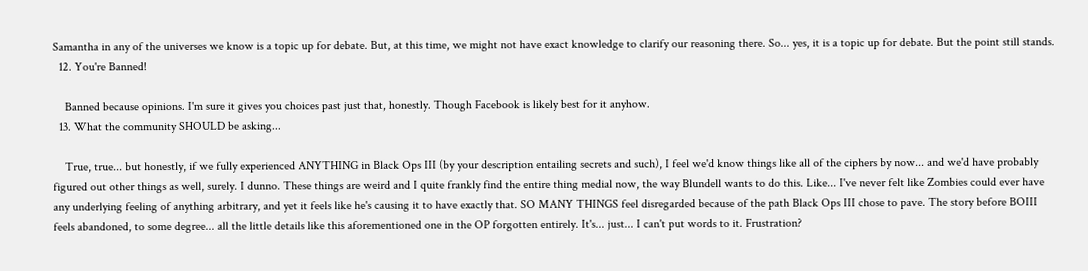Samantha in any of the universes we know is a topic up for debate. But, at this time, we might not have exact knowledge to clarify our reasoning there. So... yes, it is a topic up for debate. But the point still stands.
  12. You're Banned!

    Banned because opinions. I'm sure it gives you choices past just that, honestly. Though Facebook is likely best for it anyhow.
  13. What the community SHOULD be asking...

    True, true... but honestly, if we fully experienced ANYTHING in Black Ops III (by your description entailing secrets and such), I feel we'd know things like all of the ciphers by now... and we'd have probably figured out other things as well, surely. I dunno. These things are weird and I quite frankly find the entire thing medial now, the way Blundell wants to do this. Like... I've never felt like Zombies could ever have any underlying feeling of anything arbitrary, and yet it feels like he's causing it to have exactly that. SO MANY THINGS feel disregarded because of the path Black Ops III chose to pave. The story before BOIII feels abandoned, to some degree... all the little details like this aforementioned one in the OP forgotten entirely. It's... just... I can't put words to it. Frustration?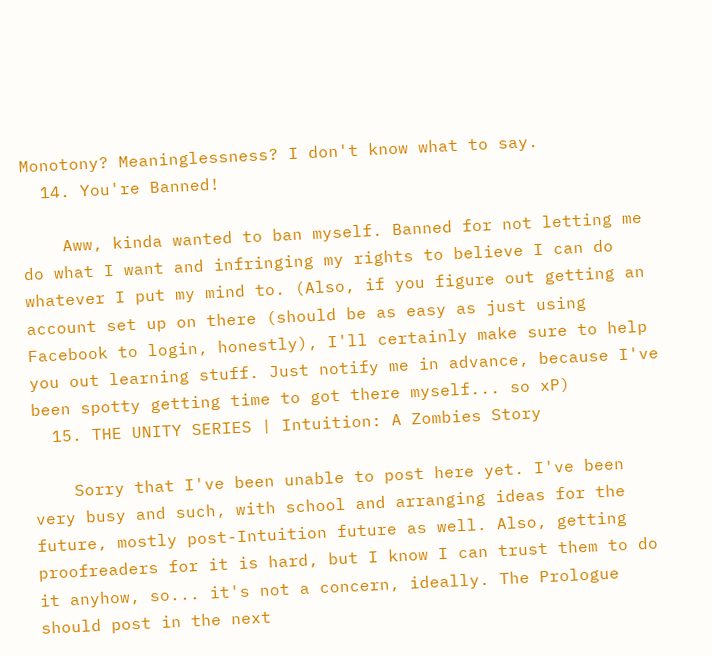Monotony? Meaninglessness? I don't know what to say.
  14. You're Banned!

    Aww, kinda wanted to ban myself. Banned for not letting me do what I want and infringing my rights to believe I can do whatever I put my mind to. (Also, if you figure out getting an account set up on there (should be as easy as just using Facebook to login, honestly), I'll certainly make sure to help you out learning stuff. Just notify me in advance, because I've been spotty getting time to got there myself... so xP)
  15. THE UNITY SERIES | Intuition: A Zombies Story

    Sorry that I've been unable to post here yet. I've been very busy and such, with school and arranging ideas for the future, mostly post-Intuition future as well. Also, getting proofreaders for it is hard, but I know I can trust them to do it anyhow, so... it's not a concern, ideally. The Prologue should post in the next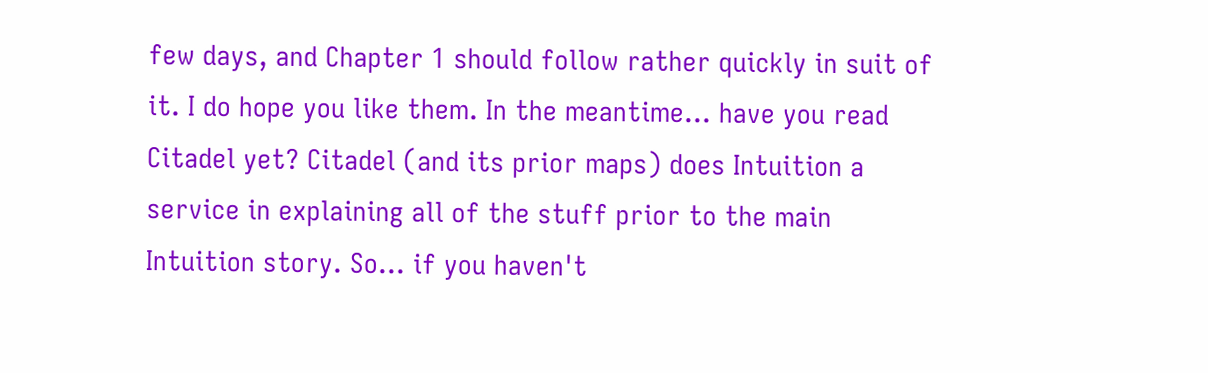few days, and Chapter 1 should follow rather quickly in suit of it. I do hope you like them. In the meantime... have you read Citadel yet? Citadel (and its prior maps) does Intuition a service in explaining all of the stuff prior to the main Intuition story. So... if you haven't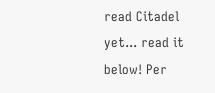read Citadel yet... read it below! Per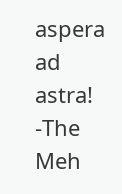aspera ad astra! -The Meh